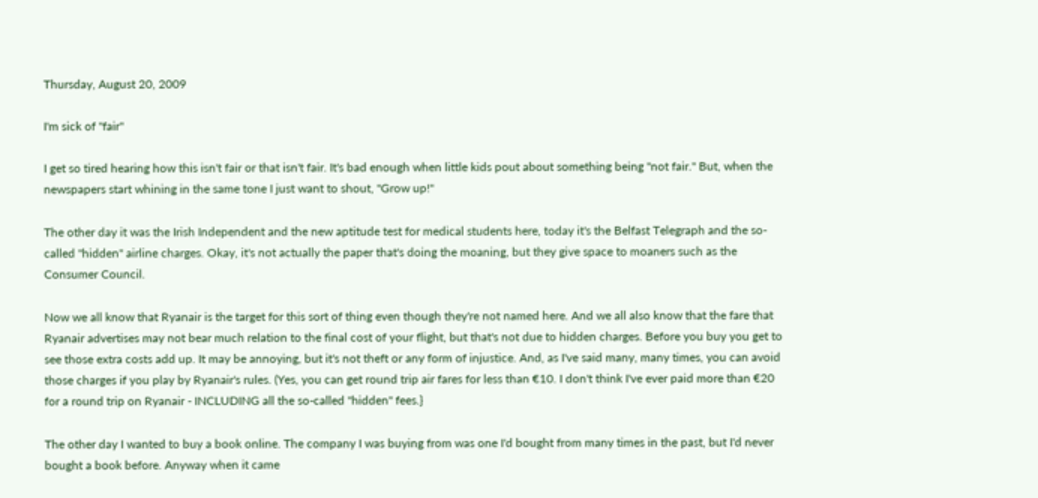Thursday, August 20, 2009

I'm sick of "fair"

I get so tired hearing how this isn't fair or that isn't fair. It's bad enough when little kids pout about something being "not fair." But, when the newspapers start whining in the same tone I just want to shout, "Grow up!"

The other day it was the Irish Independent and the new aptitude test for medical students here, today it's the Belfast Telegraph and the so-called "hidden" airline charges. Okay, it's not actually the paper that's doing the moaning, but they give space to moaners such as the Consumer Council.

Now we all know that Ryanair is the target for this sort of thing even though they're not named here. And we all also know that the fare that Ryanair advertises may not bear much relation to the final cost of your flight, but that's not due to hidden charges. Before you buy you get to see those extra costs add up. It may be annoying, but it's not theft or any form of injustice. And, as I've said many, many times, you can avoid those charges if you play by Ryanair's rules. (Yes, you can get round trip air fares for less than €10. I don't think I've ever paid more than €20 for a round trip on Ryanair - INCLUDING all the so-called "hidden" fees.}

The other day I wanted to buy a book online. The company I was buying from was one I'd bought from many times in the past, but I'd never bought a book before. Anyway when it came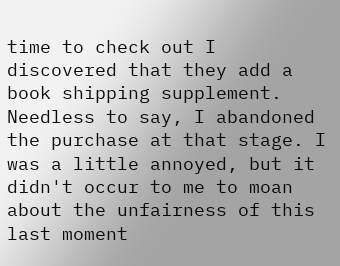time to check out I discovered that they add a book shipping supplement. Needless to say, I abandoned the purchase at that stage. I was a little annoyed, but it didn't occur to me to moan about the unfairness of this last moment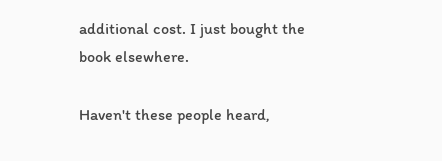additional cost. I just bought the book elsewhere.

Haven't these people heard,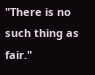"There is no such thing as fair."